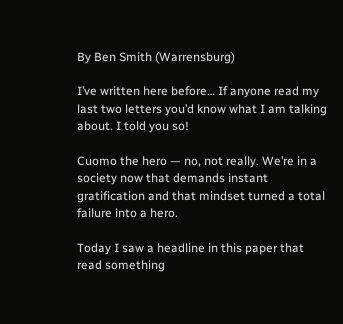By Ben Smith (Warrensburg)

I’ve written here before… If anyone read my last two letters you’d know what I am talking about. I told you so!

Cuomo the hero — no, not really. We’re in a society now that demands instant gratification and that mindset turned a total failure into a hero.

Today I saw a headline in this paper that read something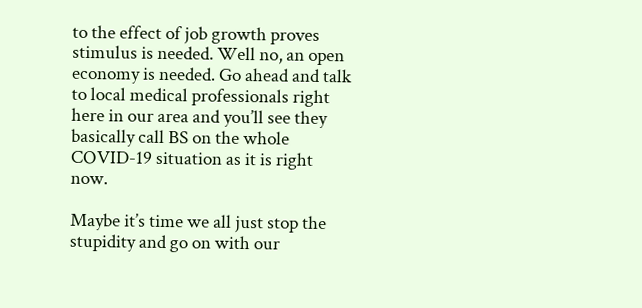to the effect of job growth proves stimulus is needed. Well no, an open economy is needed. Go ahead and talk to local medical professionals right here in our area and you’ll see they basically call BS on the whole COVID-19 situation as it is right now.

Maybe it’s time we all just stop the stupidity and go on with our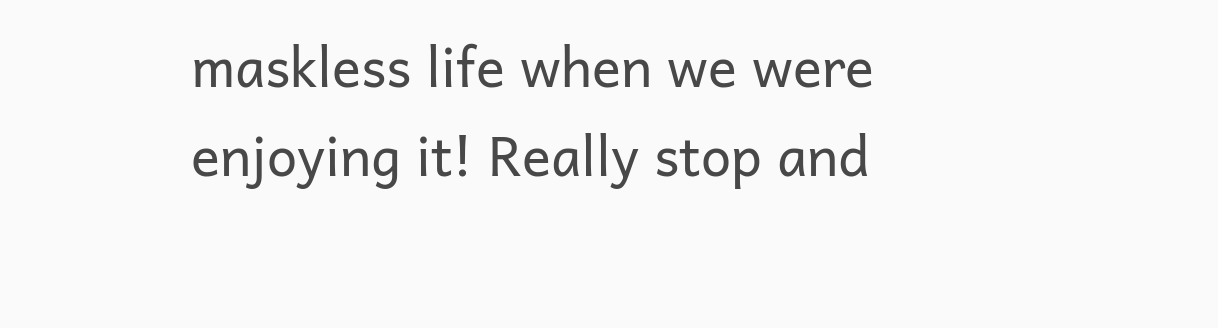maskless life when we were enjoying it! Really stop and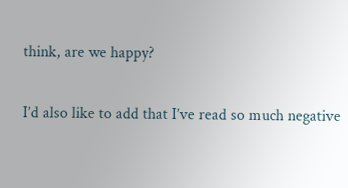think, are we happy?

I’d also like to add that I’ve read so much negative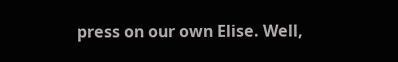press on our own Elise. Well,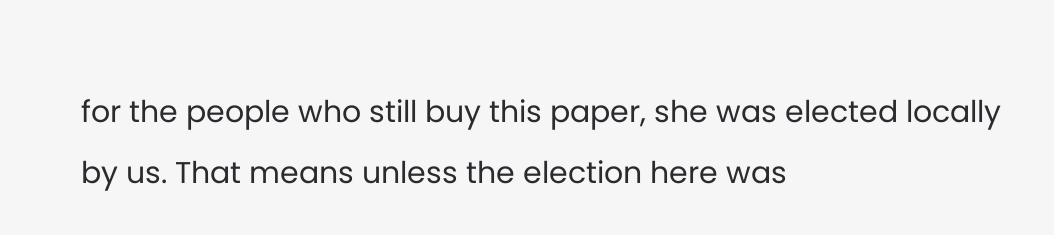for the people who still buy this paper, she was elected locally by us. That means unless the election here was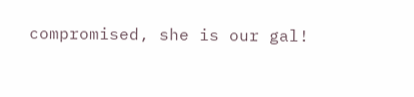compromised, she is our gal!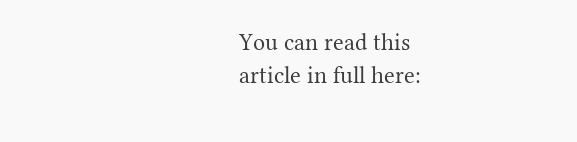You can read this article in full here: